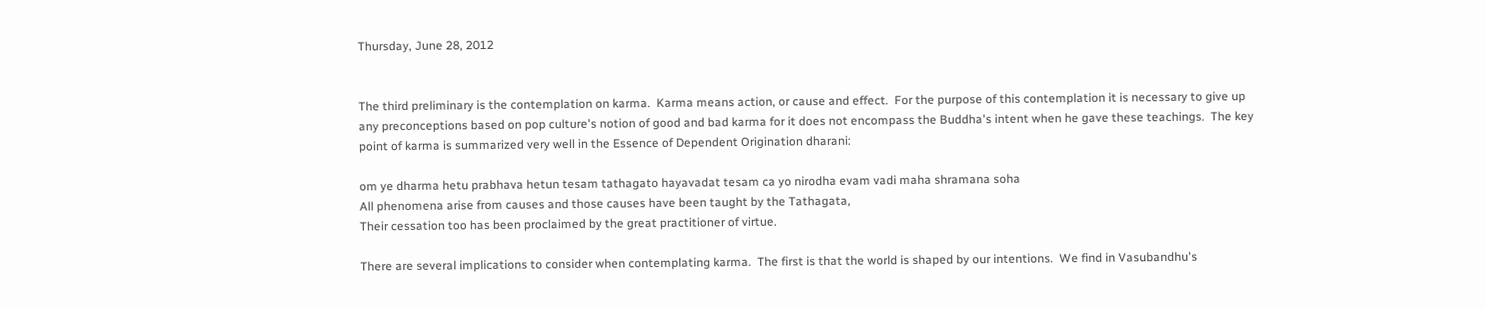Thursday, June 28, 2012


The third preliminary is the contemplation on karma.  Karma means action, or cause and effect.  For the purpose of this contemplation it is necessary to give up any preconceptions based on pop culture's notion of good and bad karma for it does not encompass the Buddha's intent when he gave these teachings.  The key point of karma is summarized very well in the Essence of Dependent Origination dharani:

om ye dharma hetu prabhava hetun tesam tathagato hayavadat tesam ca yo nirodha evam vadi maha shramana soha
All phenomena arise from causes and those causes have been taught by the Tathagata,
Their cessation too has been proclaimed by the great practitioner of virtue.

There are several implications to consider when contemplating karma.  The first is that the world is shaped by our intentions.  We find in Vasubandhu's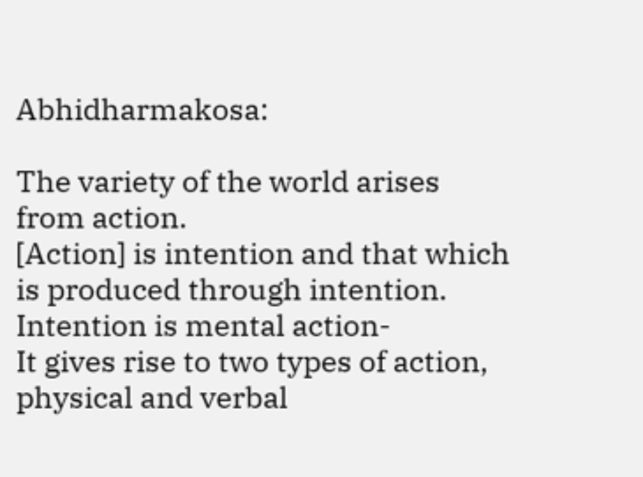Abhidharmakosa:

The variety of the world arises from action.
[Action] is intention and that which is produced through intention.
Intention is mental action-
It gives rise to two types of action, physical and verbal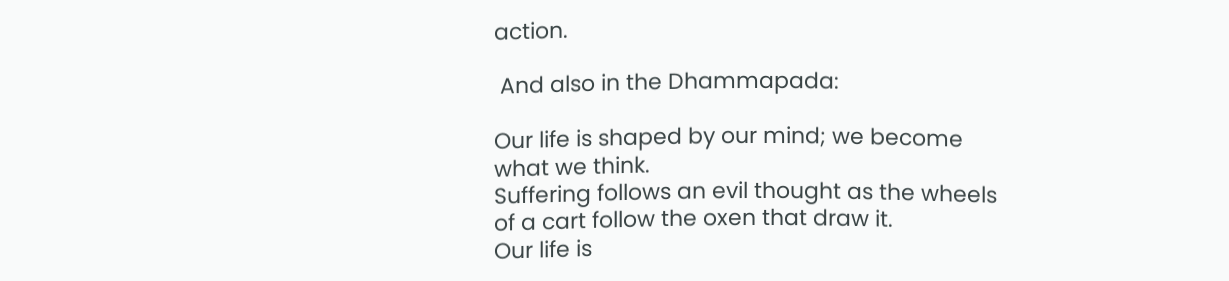action.

 And also in the Dhammapada:

Our life is shaped by our mind; we become what we think.
Suffering follows an evil thought as the wheels of a cart follow the oxen that draw it.
Our life is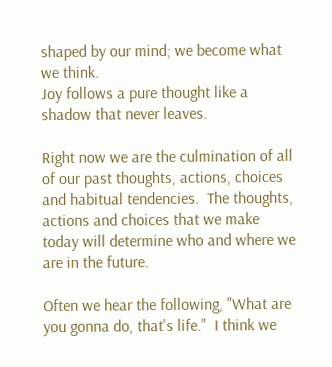shaped by our mind; we become what we think.
Joy follows a pure thought like a shadow that never leaves.

Right now we are the culmination of all of our past thoughts, actions, choices and habitual tendencies.  The thoughts, actions and choices that we make today will determine who and where we are in the future.

Often we hear the following, "What are you gonna do, that's life."  I think we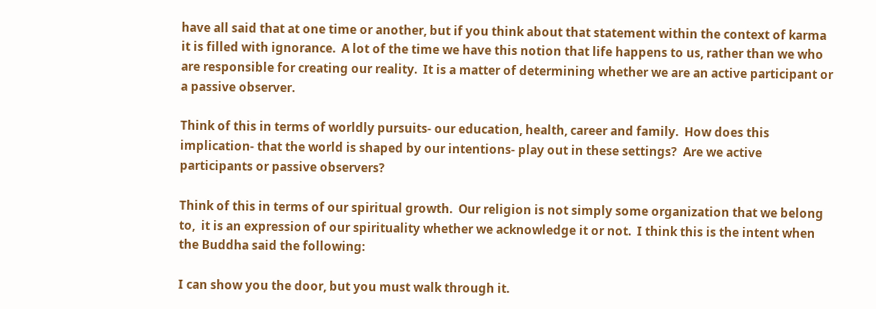have all said that at one time or another, but if you think about that statement within the context of karma it is filled with ignorance.  A lot of the time we have this notion that life happens to us, rather than we who are responsible for creating our reality.  It is a matter of determining whether we are an active participant or a passive observer.

Think of this in terms of worldly pursuits- our education, health, career and family.  How does this implication- that the world is shaped by our intentions- play out in these settings?  Are we active participants or passive observers?

Think of this in terms of our spiritual growth.  Our religion is not simply some organization that we belong to,  it is an expression of our spirituality whether we acknowledge it or not.  I think this is the intent when the Buddha said the following:

I can show you the door, but you must walk through it.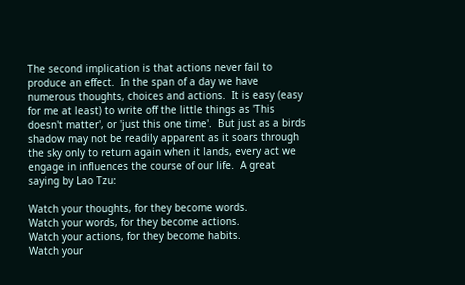The second implication is that actions never fail to produce an effect.  In the span of a day we have numerous thoughts, choices and actions.  It is easy (easy for me at least) to write off the little things as 'This doesn't matter', or 'just this one time'.  But just as a birds shadow may not be readily apparent as it soars through the sky only to return again when it lands, every act we engage in influences the course of our life.  A great saying by Lao Tzu:

Watch your thoughts, for they become words.
Watch your words, for they become actions.
Watch your actions, for they become habits.
Watch your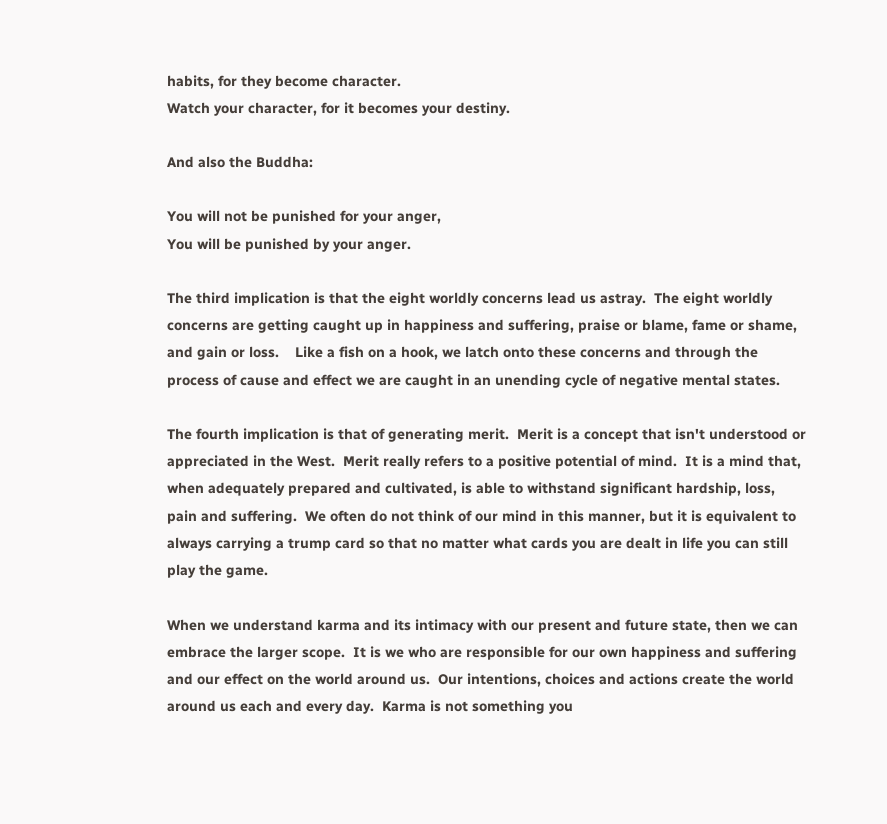habits, for they become character.
Watch your character, for it becomes your destiny.

And also the Buddha:

You will not be punished for your anger,
You will be punished by your anger.

The third implication is that the eight worldly concerns lead us astray.  The eight worldly concerns are getting caught up in happiness and suffering, praise or blame, fame or shame, and gain or loss.    Like a fish on a hook, we latch onto these concerns and through the process of cause and effect we are caught in an unending cycle of negative mental states.

The fourth implication is that of generating merit.  Merit is a concept that isn't understood or appreciated in the West.  Merit really refers to a positive potential of mind.  It is a mind that, when adequately prepared and cultivated, is able to withstand significant hardship, loss, pain and suffering.  We often do not think of our mind in this manner, but it is equivalent to always carrying a trump card so that no matter what cards you are dealt in life you can still play the game.

When we understand karma and its intimacy with our present and future state, then we can embrace the larger scope.  It is we who are responsible for our own happiness and suffering and our effect on the world around us.  Our intentions, choices and actions create the world around us each and every day.  Karma is not something you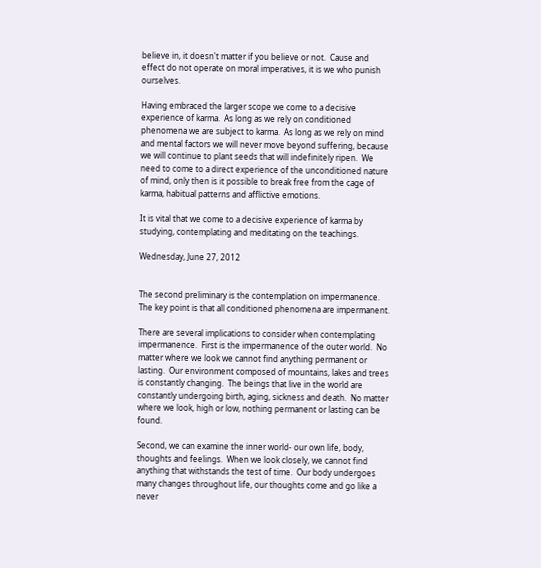believe in, it doesn't matter if you believe or not.  Cause and effect do not operate on moral imperatives, it is we who punish ourselves.

Having embraced the larger scope we come to a decisive experience of karma.  As long as we rely on conditioned phenomena we are subject to karma.  As long as we rely on mind and mental factors we will never move beyond suffering, because we will continue to plant seeds that will indefinitely ripen.  We need to come to a direct experience of the unconditioned nature of mind, only then is it possible to break free from the cage of karma, habitual patterns and afflictive emotions.

It is vital that we come to a decisive experience of karma by studying, contemplating and meditating on the teachings.

Wednesday, June 27, 2012


The second preliminary is the contemplation on impermanence.  The key point is that all conditioned phenomena are impermanent.

There are several implications to consider when contemplating impermanence.  First is the impermanence of the outer world.  No matter where we look we cannot find anything permanent or lasting.  Our environment composed of mountains, lakes and trees is constantly changing.  The beings that live in the world are constantly undergoing birth, aging, sickness and death.  No matter where we look, high or low, nothing permanent or lasting can be found.

Second, we can examine the inner world- our own life, body, thoughts and feelings.  When we look closely, we cannot find anything that withstands the test of time.  Our body undergoes many changes throughout life, our thoughts come and go like a never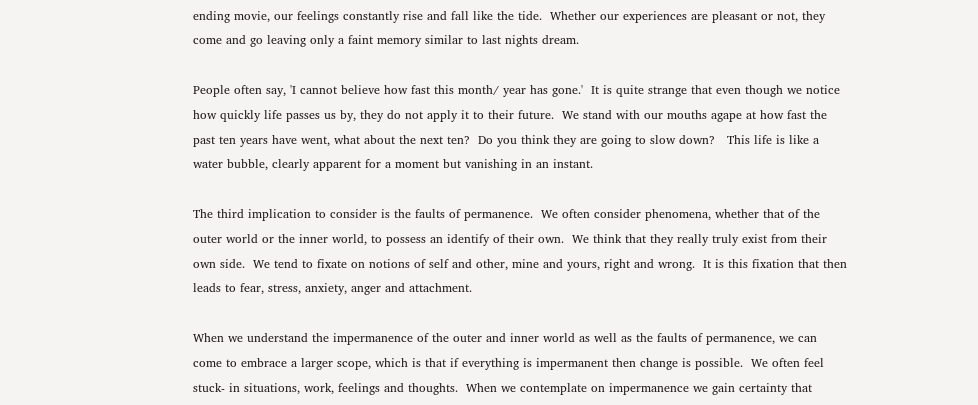ending movie, our feelings constantly rise and fall like the tide.  Whether our experiences are pleasant or not, they come and go leaving only a faint memory similar to last nights dream.

People often say, 'I cannot believe how fast this month/ year has gone.'  It is quite strange that even though we notice how quickly life passes us by, they do not apply it to their future.  We stand with our mouths agape at how fast the past ten years have went, what about the next ten?  Do you think they are going to slow down?   This life is like a water bubble, clearly apparent for a moment but vanishing in an instant.

The third implication to consider is the faults of permanence.  We often consider phenomena, whether that of the outer world or the inner world, to possess an identify of their own.  We think that they really truly exist from their own side.  We tend to fixate on notions of self and other, mine and yours, right and wrong.  It is this fixation that then leads to fear, stress, anxiety, anger and attachment.

When we understand the impermanence of the outer and inner world as well as the faults of permanence, we can come to embrace a larger scope, which is that if everything is impermanent then change is possible.  We often feel stuck- in situations, work, feelings and thoughts.  When we contemplate on impermanence we gain certainty that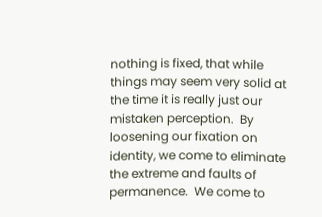nothing is fixed, that while things may seem very solid at the time it is really just our mistaken perception.  By loosening our fixation on identity, we come to eliminate the extreme and faults of permanence.  We come to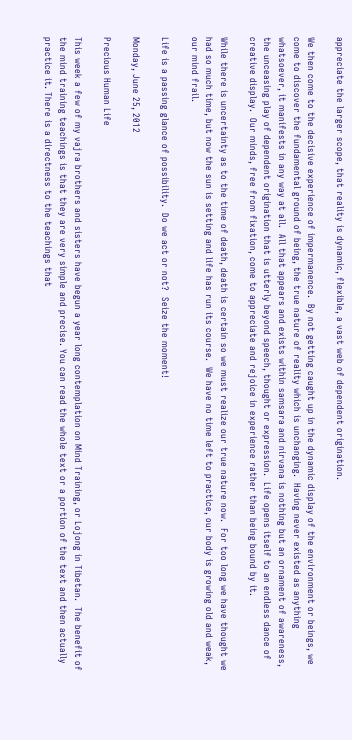appreciate the larger scope, that reality is dynamic, flexible, a vast web of dependent origination.

We then come to the decisive experience of impermanence.  By not getting caught up in the dynamic display of the environment or beings, we come to discover the fundamental ground of being, the true nature of reality which is unchanging.  Having never existed as anything whatsoever, it manifests in any way at all.  All that appears and exists within samsara and nirvana is nothing but an ornament of awareness, the unceasing play of dependent origination that is utterly beyond speech, thought or expression.  Life opens itself to an endless dance of creative display.  Our minds, free from fixation, come to appreciate and rejoice in experience rather than being bound by it.

While there is uncertainty as to the time of death, death is certain so we must realize our true nature now.  For too long we have thought we had so much time, but now the sun is setting and life has run its course.  We have no time left to practice, our body is growing old and weak, our mind frail.

Life is a passing glance of possibility.  Do we act or not?  Seize the moment!

Monday, June 25, 2012

Precious Human Life

This week a few of my vajra brothers and sisters have begun a year long contemplation on Mind Training, or Lojong in Tibetan.  The benefit of the mind training teachings is that they are very simple and precise. You can read the whole text or a portion of the text and then actually practice it. There is a directness to the teachings that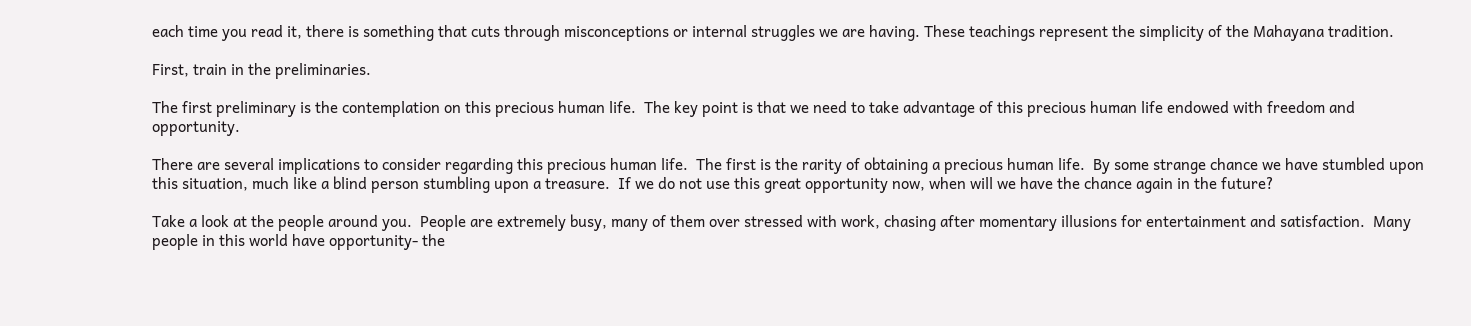each time you read it, there is something that cuts through misconceptions or internal struggles we are having. These teachings represent the simplicity of the Mahayana tradition.

First, train in the preliminaries.

The first preliminary is the contemplation on this precious human life.  The key point is that we need to take advantage of this precious human life endowed with freedom and opportunity.

There are several implications to consider regarding this precious human life.  The first is the rarity of obtaining a precious human life.  By some strange chance we have stumbled upon this situation, much like a blind person stumbling upon a treasure.  If we do not use this great opportunity now, when will we have the chance again in the future?

Take a look at the people around you.  People are extremely busy, many of them over stressed with work, chasing after momentary illusions for entertainment and satisfaction.  Many people in this world have opportunity- the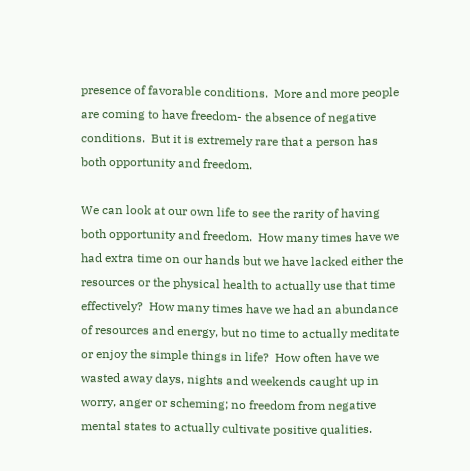presence of favorable conditions.  More and more people are coming to have freedom- the absence of negative conditions.  But it is extremely rare that a person has both opportunity and freedom.

We can look at our own life to see the rarity of having both opportunity and freedom.  How many times have we had extra time on our hands but we have lacked either the resources or the physical health to actually use that time effectively?  How many times have we had an abundance of resources and energy, but no time to actually meditate or enjoy the simple things in life?  How often have we wasted away days, nights and weekends caught up in worry, anger or scheming; no freedom from negative mental states to actually cultivate positive qualities.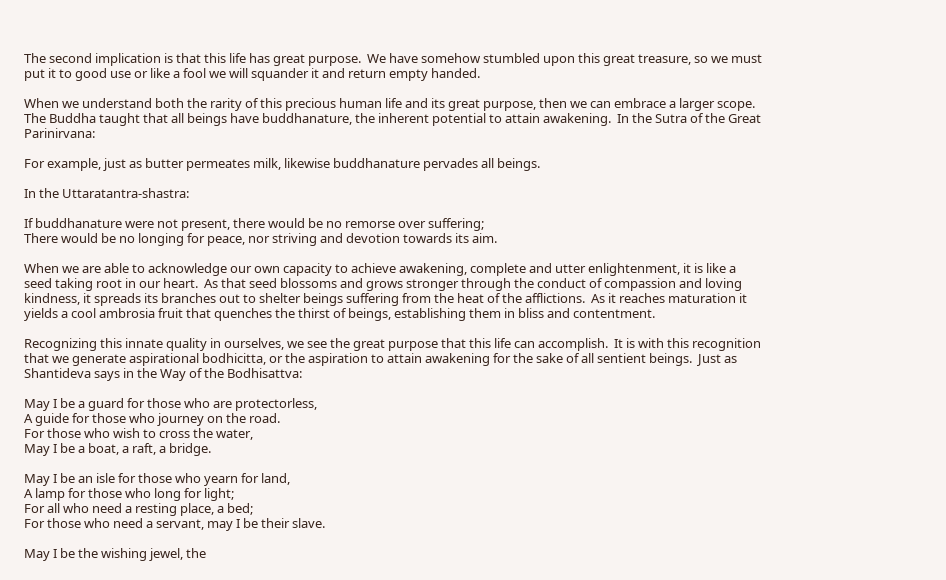The second implication is that this life has great purpose.  We have somehow stumbled upon this great treasure, so we must put it to good use or like a fool we will squander it and return empty handed.

When we understand both the rarity of this precious human life and its great purpose, then we can embrace a larger scope.   The Buddha taught that all beings have buddhanature, the inherent potential to attain awakening.  In the Sutra of the Great Parinirvana:

For example, just as butter permeates milk, likewise buddhanature pervades all beings.

In the Uttaratantra-shastra:

If buddhanature were not present, there would be no remorse over suffering;
There would be no longing for peace, nor striving and devotion towards its aim.

When we are able to acknowledge our own capacity to achieve awakening, complete and utter enlightenment, it is like a seed taking root in our heart.  As that seed blossoms and grows stronger through the conduct of compassion and loving kindness, it spreads its branches out to shelter beings suffering from the heat of the afflictions.  As it reaches maturation it yields a cool ambrosia fruit that quenches the thirst of beings, establishing them in bliss and contentment.

Recognizing this innate quality in ourselves, we see the great purpose that this life can accomplish.  It is with this recognition that we generate aspirational bodhicitta, or the aspiration to attain awakening for the sake of all sentient beings.  Just as Shantideva says in the Way of the Bodhisattva:

May I be a guard for those who are protectorless,
A guide for those who journey on the road.
For those who wish to cross the water,
May I be a boat, a raft, a bridge.

May I be an isle for those who yearn for land,
A lamp for those who long for light;
For all who need a resting place, a bed;
For those who need a servant, may I be their slave.

May I be the wishing jewel, the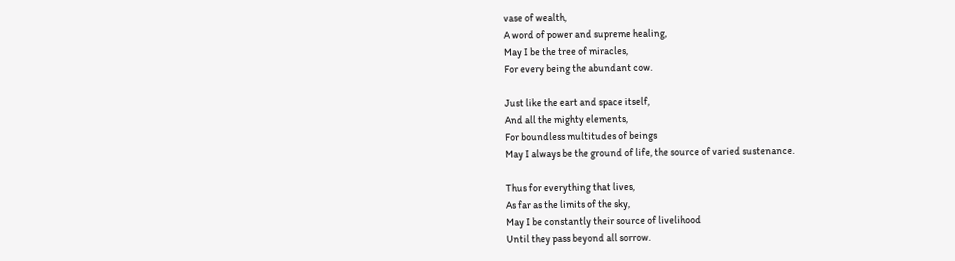vase of wealth,
A word of power and supreme healing,
May I be the tree of miracles,
For every being the abundant cow.

Just like the eart and space itself,
And all the mighty elements,
For boundless multitudes of beings
May I always be the ground of life, the source of varied sustenance.

Thus for everything that lives,
As far as the limits of the sky,
May I be constantly their source of livelihood
Until they pass beyond all sorrow.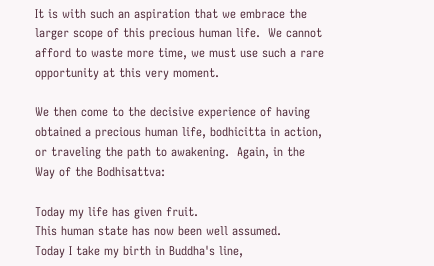It is with such an aspiration that we embrace the larger scope of this precious human life.  We cannot afford to waste more time, we must use such a rare opportunity at this very moment.

We then come to the decisive experience of having obtained a precious human life, bodhicitta in action, or traveling the path to awakening.  Again, in the Way of the Bodhisattva:

Today my life has given fruit.
This human state has now been well assumed.
Today I take my birth in Buddha's line,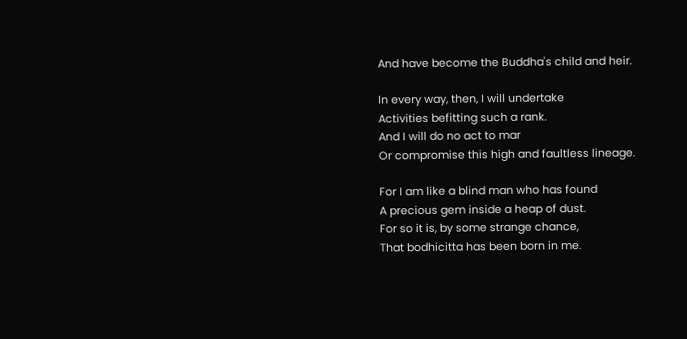And have become the Buddha's child and heir.

In every way, then, I will undertake
Activities befitting such a rank.
And I will do no act to mar
Or compromise this high and faultless lineage.

For I am like a blind man who has found
A precious gem inside a heap of dust.
For so it is, by some strange chance,
That bodhicitta has been born in me.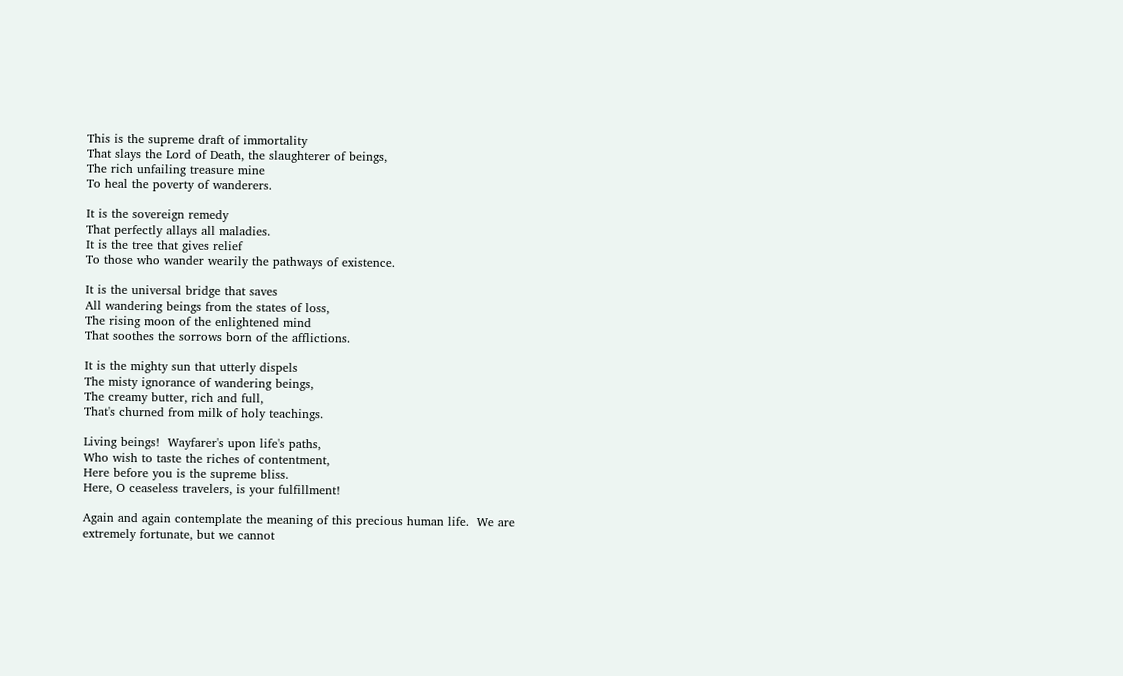This is the supreme draft of immortality
That slays the Lord of Death, the slaughterer of beings,
The rich unfailing treasure mine
To heal the poverty of wanderers.

It is the sovereign remedy
That perfectly allays all maladies.
It is the tree that gives relief
To those who wander wearily the pathways of existence.

It is the universal bridge that saves
All wandering beings from the states of loss,
The rising moon of the enlightened mind
That soothes the sorrows born of the afflictions.

It is the mighty sun that utterly dispels
The misty ignorance of wandering beings,
The creamy butter, rich and full,
That's churned from milk of holy teachings.

Living beings!  Wayfarer's upon life's paths,
Who wish to taste the riches of contentment,
Here before you is the supreme bliss.
Here, O ceaseless travelers, is your fulfillment!

Again and again contemplate the meaning of this precious human life.  We are extremely fortunate, but we cannot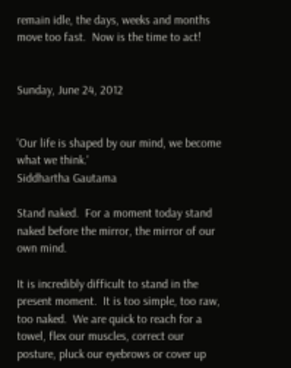remain idle, the days, weeks and months move too fast.  Now is the time to act!


Sunday, June 24, 2012


'Our life is shaped by our mind, we become what we think.'
Siddhartha Gautama

Stand naked.  For a moment today stand naked before the mirror, the mirror of our own mind.

It is incredibly difficult to stand in the present moment.  It is too simple, too raw, too naked.  We are quick to reach for a towel, flex our muscles, correct our posture, pluck our eyebrows or cover up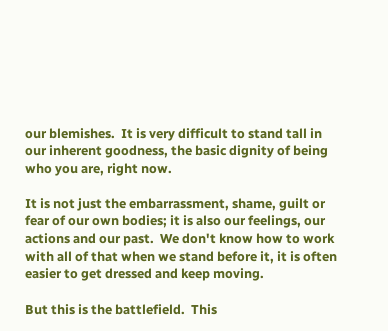our blemishes.  It is very difficult to stand tall in our inherent goodness, the basic dignity of being who you are, right now.

It is not just the embarrassment, shame, guilt or fear of our own bodies; it is also our feelings, our actions and our past.  We don't know how to work with all of that when we stand before it, it is often easier to get dressed and keep moving.

But this is the battlefield.  This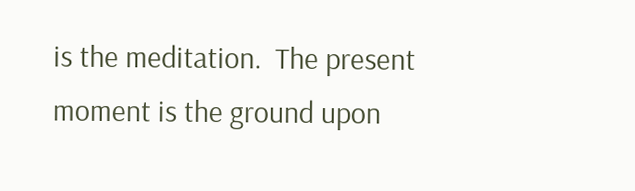is the meditation.  The present moment is the ground upon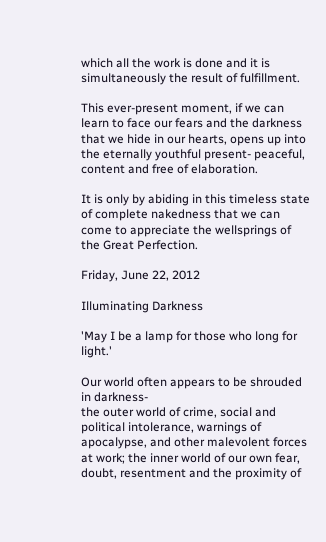which all the work is done and it is simultaneously the result of fulfillment.

This ever-present moment, if we can learn to face our fears and the darkness that we hide in our hearts, opens up into the eternally youthful present- peaceful, content and free of elaboration.

It is only by abiding in this timeless state of complete nakedness that we can come to appreciate the wellsprings of the Great Perfection.

Friday, June 22, 2012

Illuminating Darkness

'May I be a lamp for those who long for light.'

Our world often appears to be shrouded in darkness-
the outer world of crime, social and political intolerance, warnings of apocalypse, and other malevolent forces at work; the inner world of our own fear, doubt, resentment and the proximity of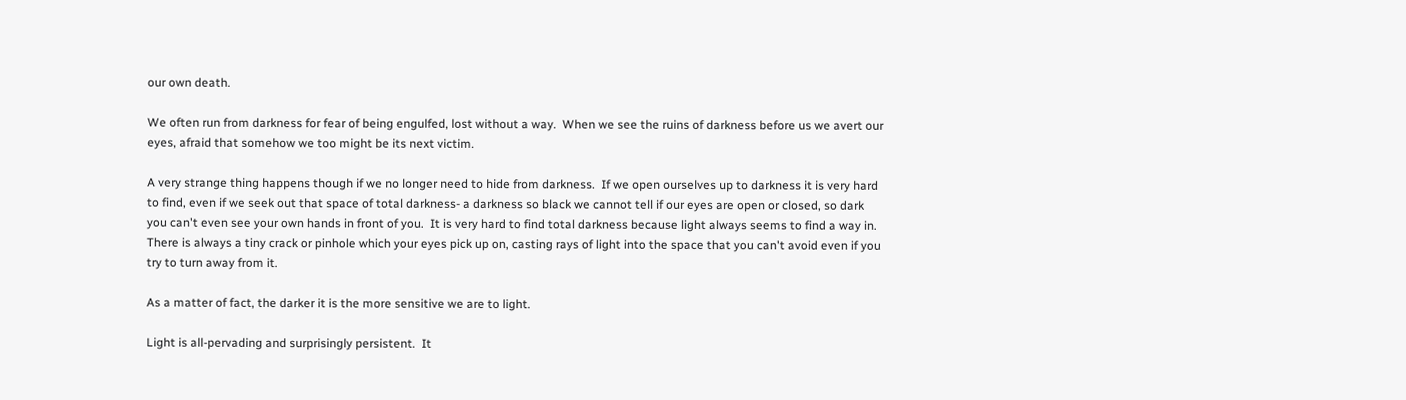our own death.

We often run from darkness for fear of being engulfed, lost without a way.  When we see the ruins of darkness before us we avert our eyes, afraid that somehow we too might be its next victim.

A very strange thing happens though if we no longer need to hide from darkness.  If we open ourselves up to darkness it is very hard to find, even if we seek out that space of total darkness- a darkness so black we cannot tell if our eyes are open or closed, so dark you can't even see your own hands in front of you.  It is very hard to find total darkness because light always seems to find a way in.  There is always a tiny crack or pinhole which your eyes pick up on, casting rays of light into the space that you can't avoid even if you try to turn away from it.

As a matter of fact, the darker it is the more sensitive we are to light.

Light is all-pervading and surprisingly persistent.  It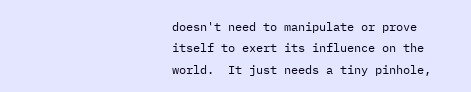doesn't need to manipulate or prove itself to exert its influence on the world.  It just needs a tiny pinhole,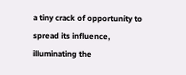a tiny crack of opportunity to spread its influence, illuminating the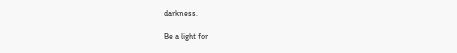darkness.

Be a light for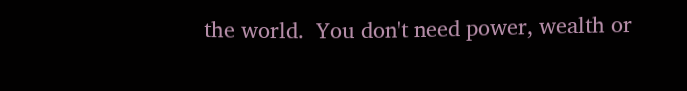the world.  You don't need power, wealth or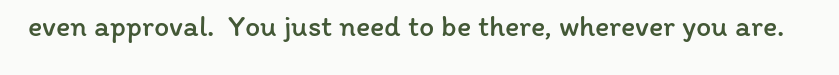even approval.  You just need to be there, wherever you are.